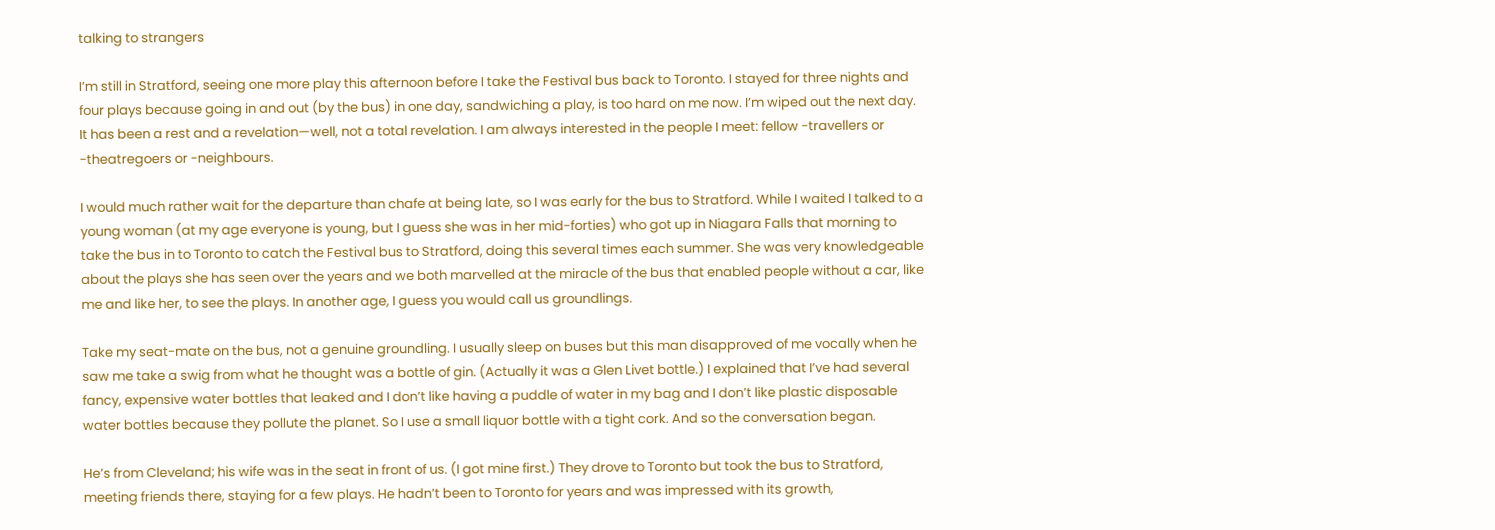talking to strangers

I’m still in Stratford, seeing one more play this afternoon before I take the Festival bus back to Toronto. I stayed for three nights and four plays because going in and out (by the bus) in one day, sandwiching a play, is too hard on me now. I’m wiped out the next day. It has been a rest and a revelation—well, not a total revelation. I am always interested in the people I meet: fellow -travellers or -theatregoers or -neighbours.

I would much rather wait for the departure than chafe at being late, so I was early for the bus to Stratford. While I waited I talked to a young woman (at my age everyone is young, but I guess she was in her mid-forties) who got up in Niagara Falls that morning to take the bus in to Toronto to catch the Festival bus to Stratford, doing this several times each summer. She was very knowledgeable about the plays she has seen over the years and we both marvelled at the miracle of the bus that enabled people without a car, like me and like her, to see the plays. In another age, I guess you would call us groundlings.

Take my seat-mate on the bus, not a genuine groundling. I usually sleep on buses but this man disapproved of me vocally when he saw me take a swig from what he thought was a bottle of gin. (Actually it was a Glen Livet bottle.) I explained that I’ve had several fancy, expensive water bottles that leaked and I don’t like having a puddle of water in my bag and I don’t like plastic disposable water bottles because they pollute the planet. So I use a small liquor bottle with a tight cork. And so the conversation began.

He’s from Cleveland; his wife was in the seat in front of us. (I got mine first.) They drove to Toronto but took the bus to Stratford, meeting friends there, staying for a few plays. He hadn’t been to Toronto for years and was impressed with its growth,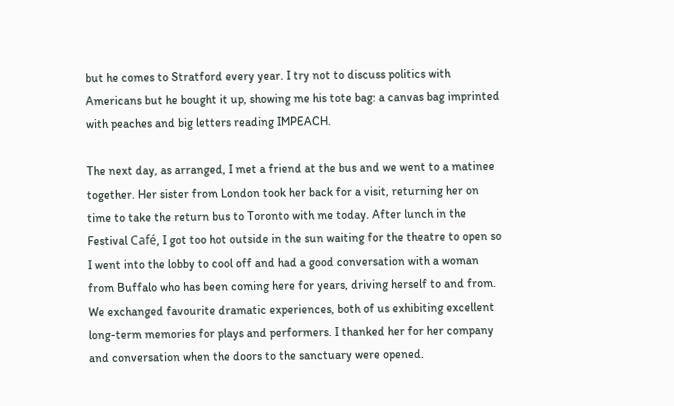but he comes to Stratford every year. I try not to discuss politics with Americans but he bought it up, showing me his tote bag: a canvas bag imprinted with peaches and big letters reading IMPEACH.

The next day, as arranged, I met a friend at the bus and we went to a matinee together. Her sister from London took her back for a visit, returning her on time to take the return bus to Toronto with me today. After lunch in the Festival Café, I got too hot outside in the sun waiting for the theatre to open so I went into the lobby to cool off and had a good conversation with a woman from Buffalo who has been coming here for years, driving herself to and from. We exchanged favourite dramatic experiences, both of us exhibiting excellent long-term memories for plays and performers. I thanked her for her company and conversation when the doors to the sanctuary were opened.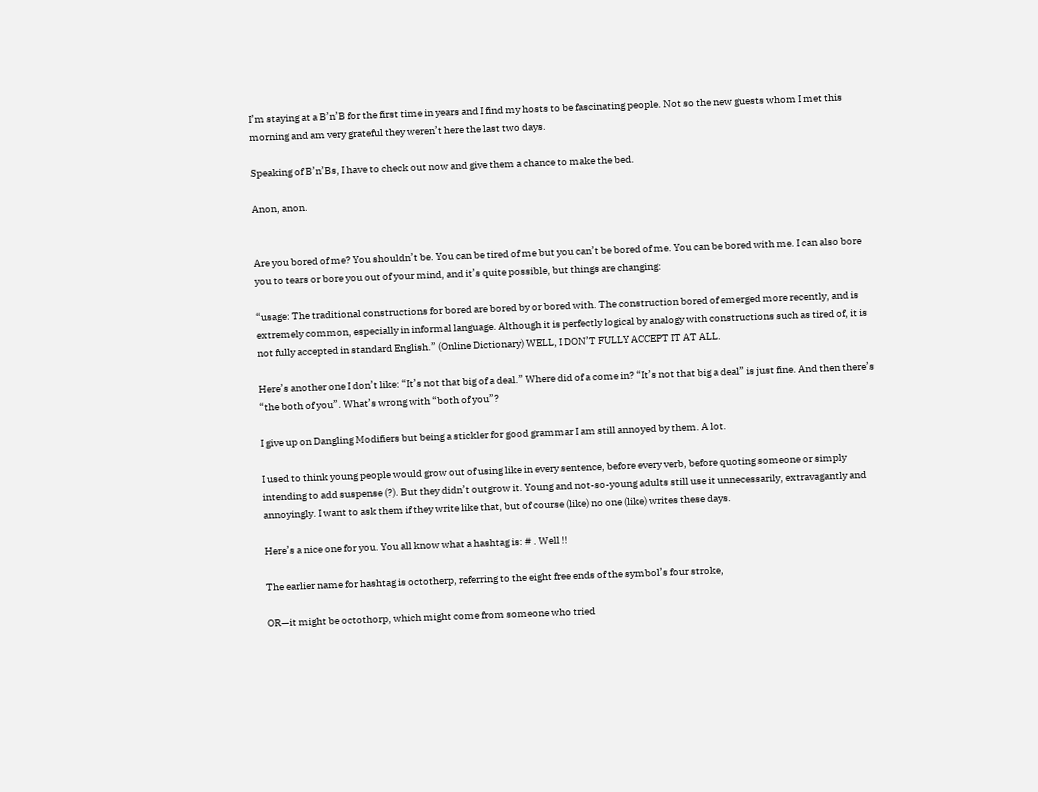I’m staying at a B’n’B for the first time in years and I find my hosts to be fascinating people. Not so the new guests whom I met this morning and am very grateful they weren’t here the last two days.

Speaking of B’n’Bs, I have to check out now and give them a chance to make the bed.

Anon, anon.


Are you bored of me? You shouldn’t be. You can be tired of me but you can’t be bored of me. You can be bored with me. I can also bore you to tears or bore you out of your mind, and it’s quite possible, but things are changing:

“usage: The traditional constructions for bored are bored by or bored with. The construction bored of emerged more recently, and is extremely common, especially in informal language. Although it is perfectly logical by analogy with constructions such as tired of, it is not fully accepted in standard English.” (Online Dictionary) WELL, I DON’T FULLY ACCEPT IT AT ALL.

Here’s another one I don’t like: “It’s not that big of a deal.” Where did of a come in? “It’s not that big a deal” is just fine. And then there’s “the both of you”. What’s wrong with “both of you”?

I give up on Dangling Modifiers but being a stickler for good grammar I am still annoyed by them. A lot.

I used to think young people would grow out of using like in every sentence, before every verb, before quoting someone or simply intending to add suspense (?). But they didn’t outgrow it. Young and not-so-young adults still use it unnecessarily, extravagantly and annoyingly. I want to ask them if they write like that, but of course (like) no one (like) writes these days.

Here’s a nice one for you. You all know what a hashtag is: # . Well !!

The earlier name for hashtag is octotherp, referring to the eight free ends of the symbol’s four stroke,

OR—it might be octothorp, which might come from someone who tried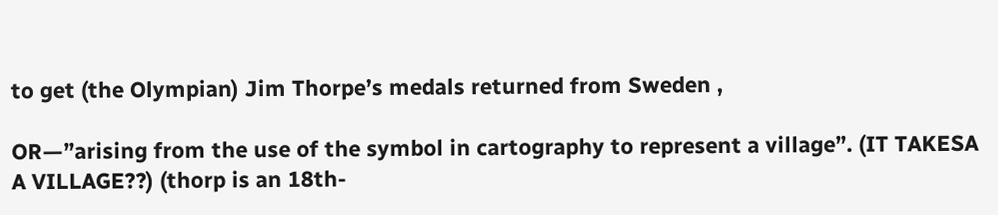to get (the Olympian) Jim Thorpe’s medals returned from Sweden ,

OR—”arising from the use of the symbol in cartography to represent a village”. (IT TAKESA A VILLAGE??) (thorp is an 18th-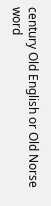century Old English or Old Norse word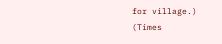for village.) (Times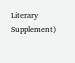Literary Supplement)